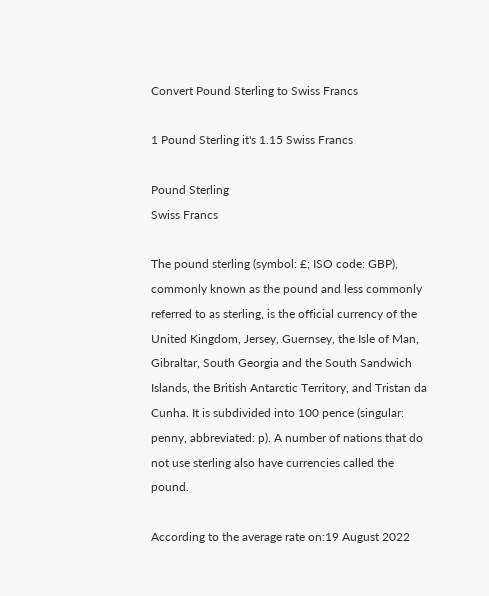Convert Pound Sterling to Swiss Francs

1 Pound Sterling it's 1.15 Swiss Francs

Pound Sterling
Swiss Francs

The pound sterling (symbol: £; ISO code: GBP), commonly known as the pound and less commonly referred to as sterling, is the official currency of the United Kingdom, Jersey, Guernsey, the Isle of Man, Gibraltar, South Georgia and the South Sandwich Islands, the British Antarctic Territory, and Tristan da Cunha. It is subdivided into 100 pence (singular: penny, abbreviated: p). A number of nations that do not use sterling also have currencies called the pound.

According to the average rate on:19 August 2022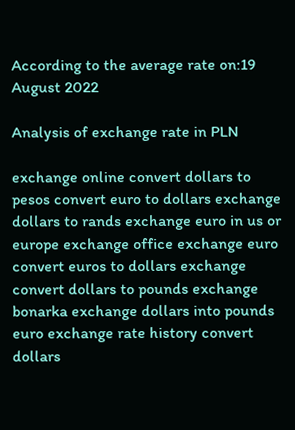According to the average rate on:19 August 2022

Analysis of exchange rate in PLN

exchange online convert dollars to pesos convert euro to dollars exchange dollars to rands exchange euro in us or europe exchange office exchange euro convert euros to dollars exchange convert dollars to pounds exchange bonarka exchange dollars into pounds euro exchange rate history convert dollars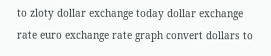to zloty dollar exchange today dollar exchange rate euro exchange rate graph convert dollars to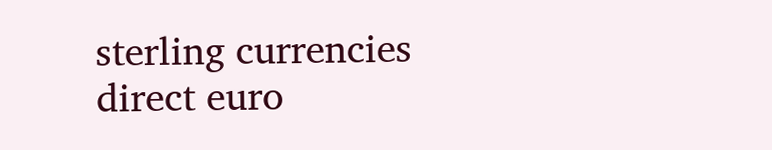sterling currencies direct euro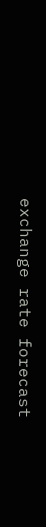exchange rate forecast